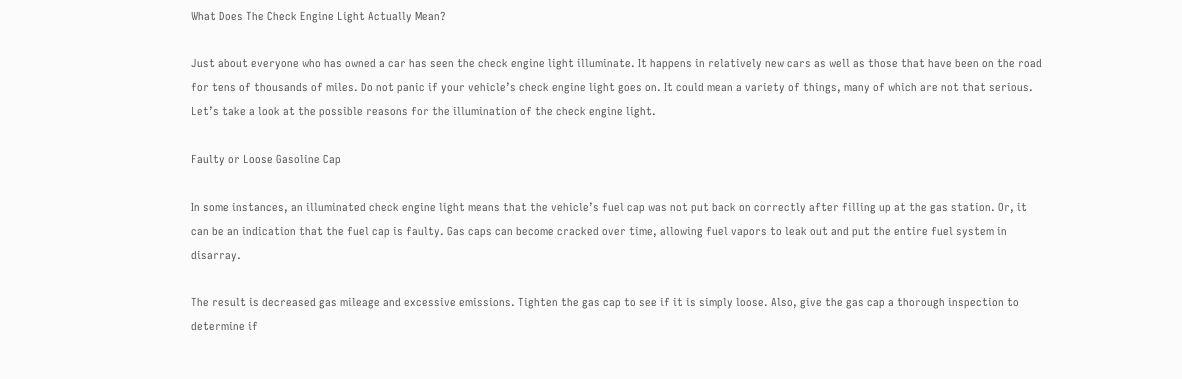What Does The Check Engine Light Actually Mean?

Just about everyone who has owned a car has seen the check engine light illuminate. It happens in relatively new cars as well as those that have been on the road for tens of thousands of miles. Do not panic if your vehicle’s check engine light goes on. It could mean a variety of things, many of which are not that serious. Let’s take a look at the possible reasons for the illumination of the check engine light.

Faulty or Loose Gasoline Cap

In some instances, an illuminated check engine light means that the vehicle’s fuel cap was not put back on correctly after filling up at the gas station. Or, it can be an indication that the fuel cap is faulty. Gas caps can become cracked over time, allowing fuel vapors to leak out and put the entire fuel system in disarray.

The result is decreased gas mileage and excessive emissions. Tighten the gas cap to see if it is simply loose. Also, give the gas cap a thorough inspection to determine if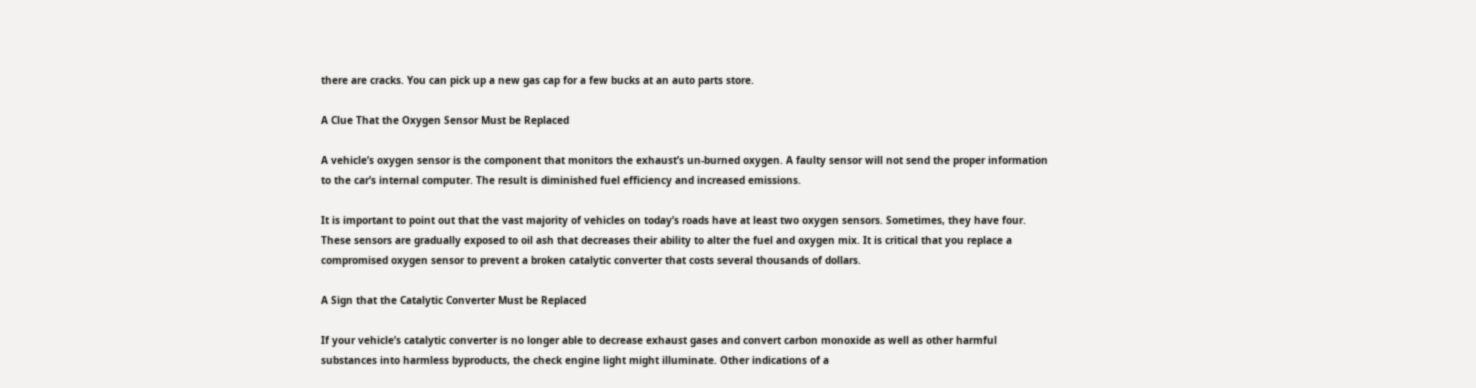there are cracks. You can pick up a new gas cap for a few bucks at an auto parts store.

A Clue That the Oxygen Sensor Must be Replaced

A vehicle’s oxygen sensor is the component that monitors the exhaust’s un-burned oxygen. A faulty sensor will not send the proper information to the car’s internal computer. The result is diminished fuel efficiency and increased emissions.

It is important to point out that the vast majority of vehicles on today’s roads have at least two oxygen sensors. Sometimes, they have four. These sensors are gradually exposed to oil ash that decreases their ability to alter the fuel and oxygen mix. It is critical that you replace a compromised oxygen sensor to prevent a broken catalytic converter that costs several thousands of dollars.

A Sign that the Catalytic Converter Must be Replaced

If your vehicle’s catalytic converter is no longer able to decrease exhaust gases and convert carbon monoxide as well as other harmful substances into harmless byproducts, the check engine light might illuminate. Other indications of a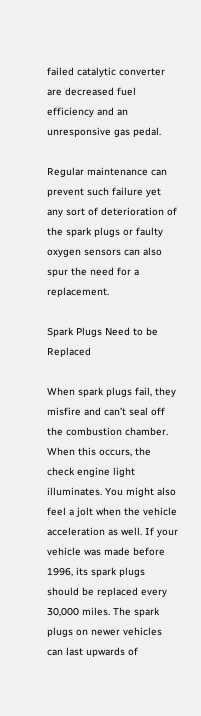failed catalytic converter are decreased fuel efficiency and an unresponsive gas pedal.

Regular maintenance can prevent such failure yet any sort of deterioration of the spark plugs or faulty oxygen sensors can also spur the need for a replacement.

Spark Plugs Need to be Replaced

When spark plugs fail, they misfire and can’t seal off the combustion chamber. When this occurs, the check engine light illuminates. You might also feel a jolt when the vehicle acceleration as well. If your vehicle was made before 1996, its spark plugs should be replaced every 30,000 miles. The spark plugs on newer vehicles can last upwards of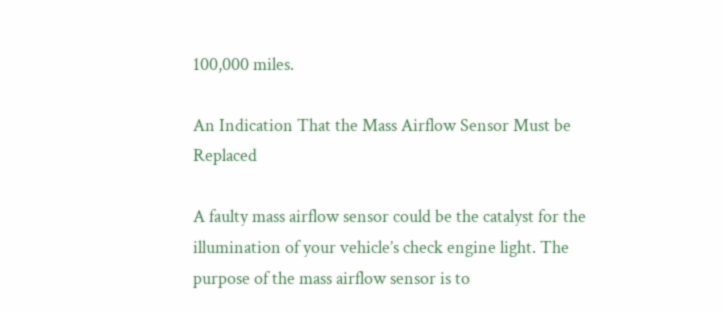100,000 miles.

An Indication That the Mass Airflow Sensor Must be Replaced

A faulty mass airflow sensor could be the catalyst for the illumination of your vehicle’s check engine light. The purpose of the mass airflow sensor is to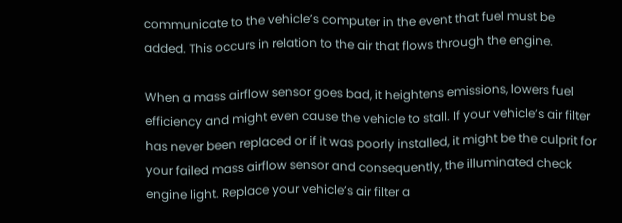communicate to the vehicle’s computer in the event that fuel must be added. This occurs in relation to the air that flows through the engine.

When a mass airflow sensor goes bad, it heightens emissions, lowers fuel efficiency and might even cause the vehicle to stall. If your vehicle’s air filter has never been replaced or if it was poorly installed, it might be the culprit for your failed mass airflow sensor and consequently, the illuminated check engine light. Replace your vehicle’s air filter a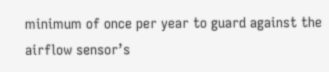minimum of once per year to guard against the airflow sensor’s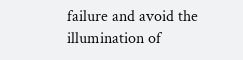failure and avoid the illumination of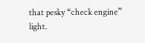that pesky “check engine” light.